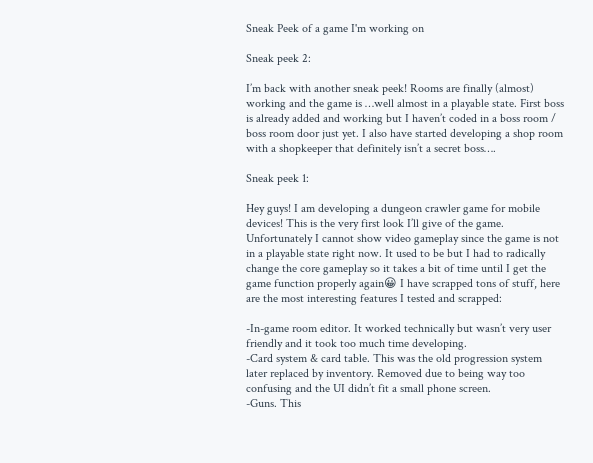Sneak Peek of a game I'm working on

Sneak peek 2:

I’m back with another sneak peek! Rooms are finally (almost) working and the game is …well almost in a playable state. First boss is already added and working but I haven’t coded in a boss room / boss room door just yet. I also have started developing a shop room with a shopkeeper that definitely isn’t a secret boss….

Sneak peek 1:

Hey guys! I am developing a dungeon crawler game for mobile devices! This is the very first look I’ll give of the game. Unfortunately I cannot show video gameplay since the game is not in a playable state right now. It used to be but I had to radically change the core gameplay so it takes a bit of time until I get the game function properly again😀 I have scrapped tons of stuff, here are the most interesting features I tested and scrapped:

-In-game room editor. It worked technically but wasn’t very user friendly and it took too much time developing.
-Card system & card table. This was the old progression system later replaced by inventory. Removed due to being way too confusing and the UI didn’t fit a small phone screen.
-Guns. This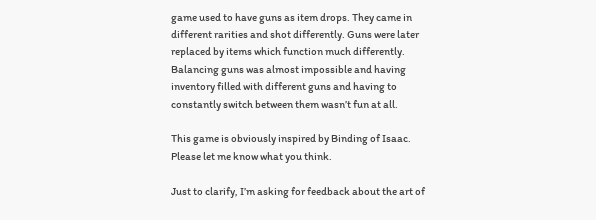game used to have guns as item drops. They came in different rarities and shot differently. Guns were later replaced by items which function much differently. Balancing guns was almost impossible and having inventory filled with different guns and having to constantly switch between them wasn’t fun at all.

This game is obviously inspired by Binding of Isaac. Please let me know what you think.

Just to clarify, I’m asking for feedback about the art of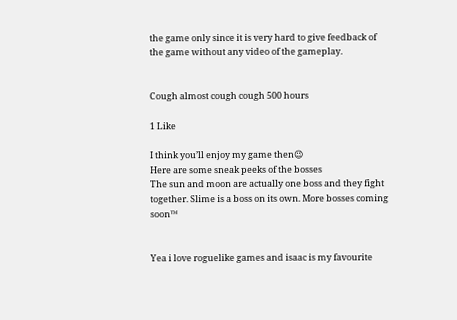the game only since it is very hard to give feedback of the game without any video of the gameplay.


Cough almost cough cough 500 hours

1 Like

I think you’ll enjoy my game then😉
Here are some sneak peeks of the bosses
The sun and moon are actually one boss and they fight together. Slime is a boss on its own. More bosses coming soon™


Yea i love roguelike games and isaac is my favourite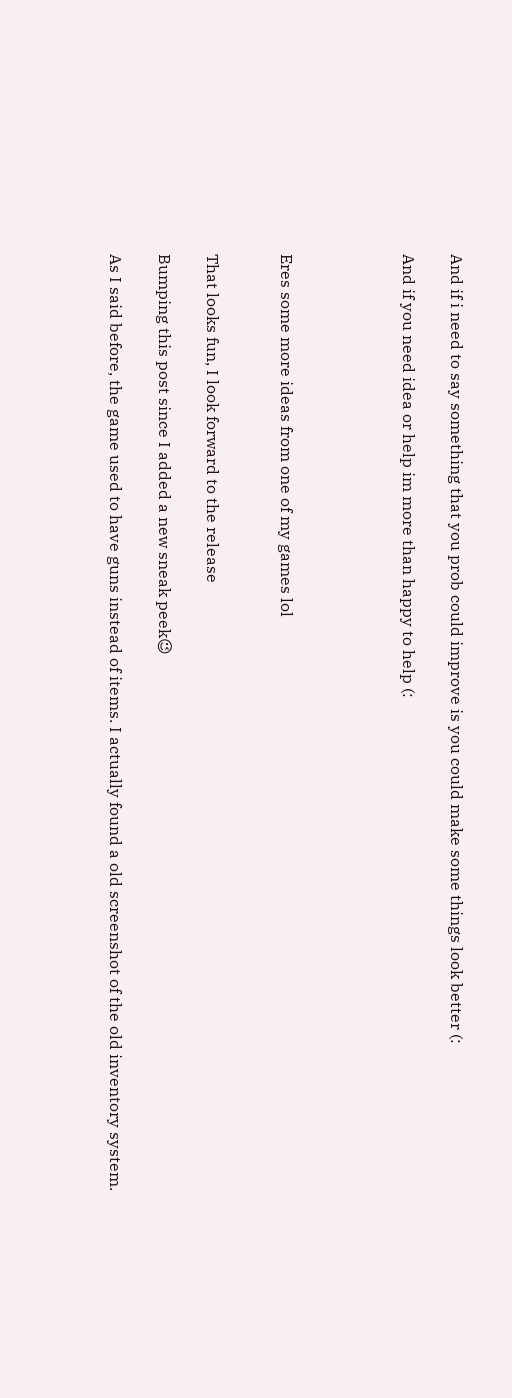And if i need to say something that you prob could improve is you could make some things look better (:

And if you need idea or help im more than happy to help (:




Eres some more ideas from one of my games lol


That looks fun, I look forward to the release

Bumping this post since I added a new sneak peek😉

As I said before, the game used to have guns instead of items. I actually found a old screenshot of the old inventory system.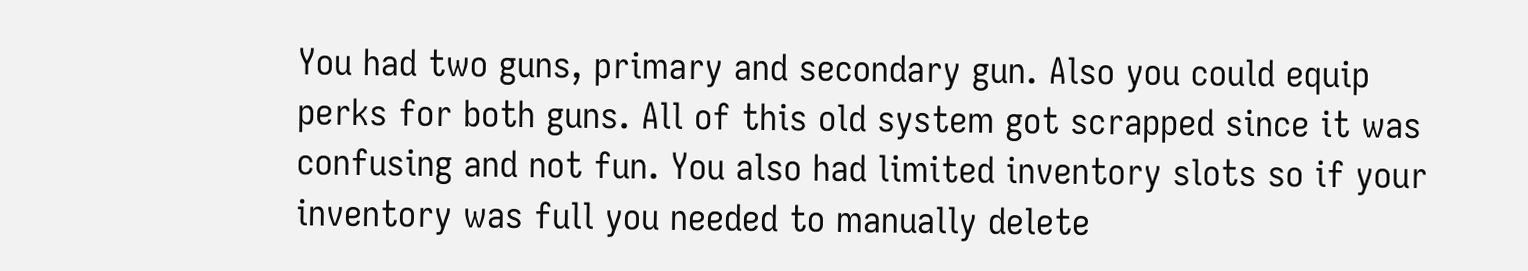You had two guns, primary and secondary gun. Also you could equip perks for both guns. All of this old system got scrapped since it was confusing and not fun. You also had limited inventory slots so if your inventory was full you needed to manually delete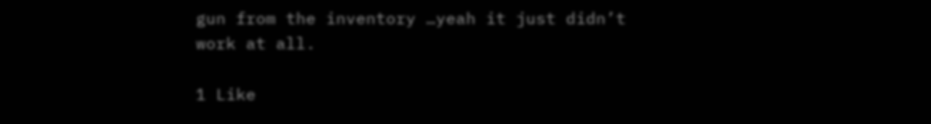gun from the inventory …yeah it just didn’t work at all.

1 Like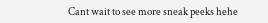Cant wait to see more sneak peeks hehe